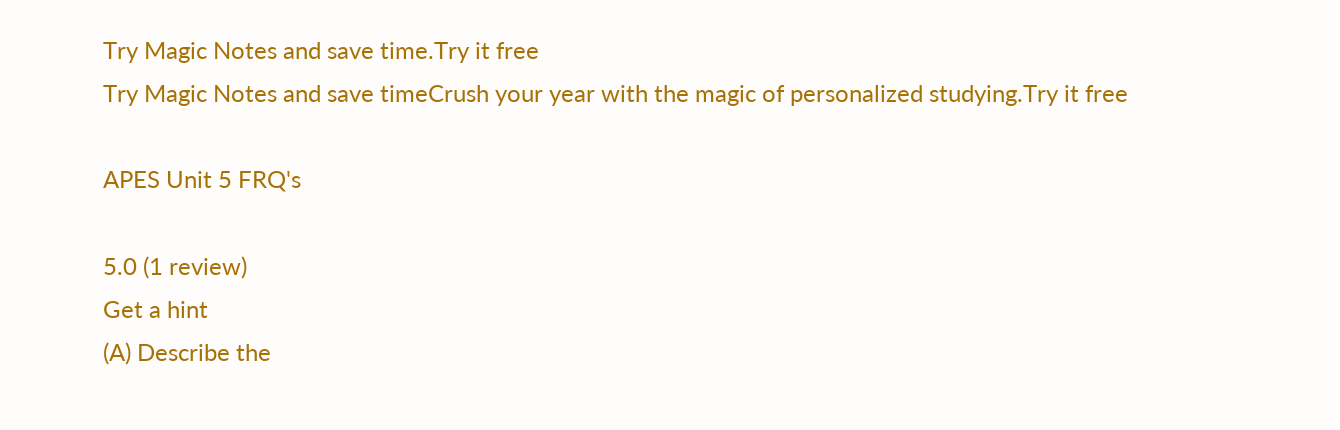Try Magic Notes and save time.Try it free
Try Magic Notes and save timeCrush your year with the magic of personalized studying.Try it free

APES Unit 5 FRQ's

5.0 (1 review)
Get a hint
(A) Describe the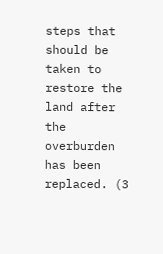steps that should be taken to restore the land after the overburden has been replaced. (3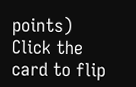points)
Click the card to flip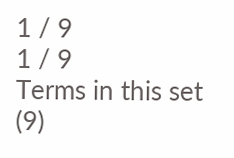1 / 9
1 / 9
Terms in this set (9)